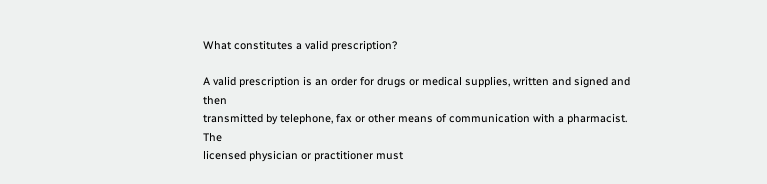What constitutes a valid prescription?

A valid prescription is an order for drugs or medical supplies, written and signed and then
transmitted by telephone, fax or other means of communication with a pharmacist. The
licensed physician or practitioner must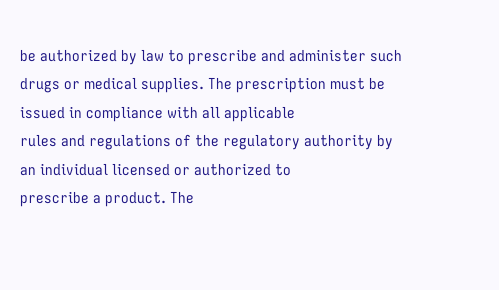be authorized by law to prescribe and administer such
drugs or medical supplies. The prescription must be issued in compliance with all applicable
rules and regulations of the regulatory authority by an individual licensed or authorized to
prescribe a product. The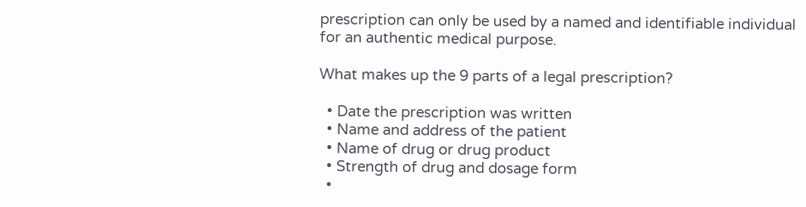prescription can only be used by a named and identifiable individual
for an authentic medical purpose.

What makes up the 9 parts of a legal prescription?

  • Date the prescription was written
  • Name and address of the patient
  • Name of drug or drug product
  • Strength of drug and dosage form
  •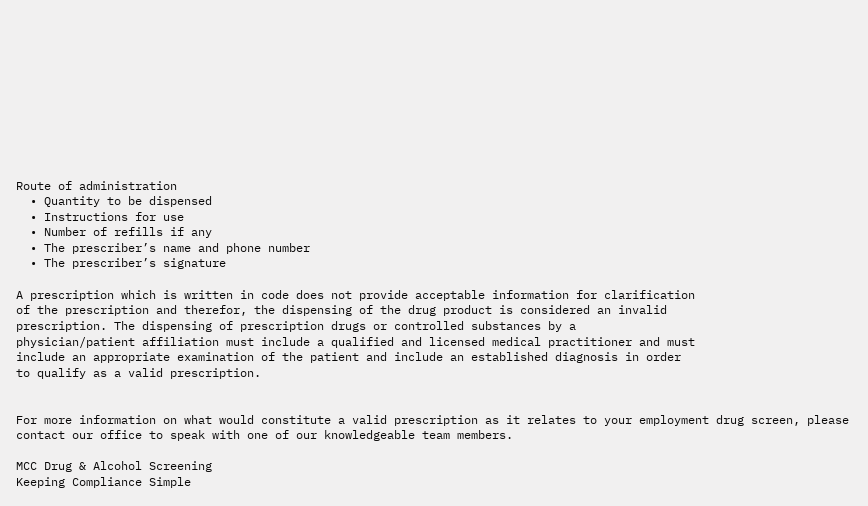Route of administration
  • Quantity to be dispensed
  • Instructions for use
  • Number of refills if any
  • The prescriber’s name and phone number
  • The prescriber’s signature

A prescription which is written in code does not provide acceptable information for clarification
of the prescription and therefor, the dispensing of the drug product is considered an invalid
prescription. The dispensing of prescription drugs or controlled substances by a
physician/patient affiliation must include a qualified and licensed medical practitioner and must
include an appropriate examination of the patient and include an established diagnosis in order
to qualify as a valid prescription.


For more information on what would constitute a valid prescription as it relates to your employment drug screen, please contact our office to speak with one of our knowledgeable team members.

MCC Drug & Alcohol Screening
Keeping Compliance Simple